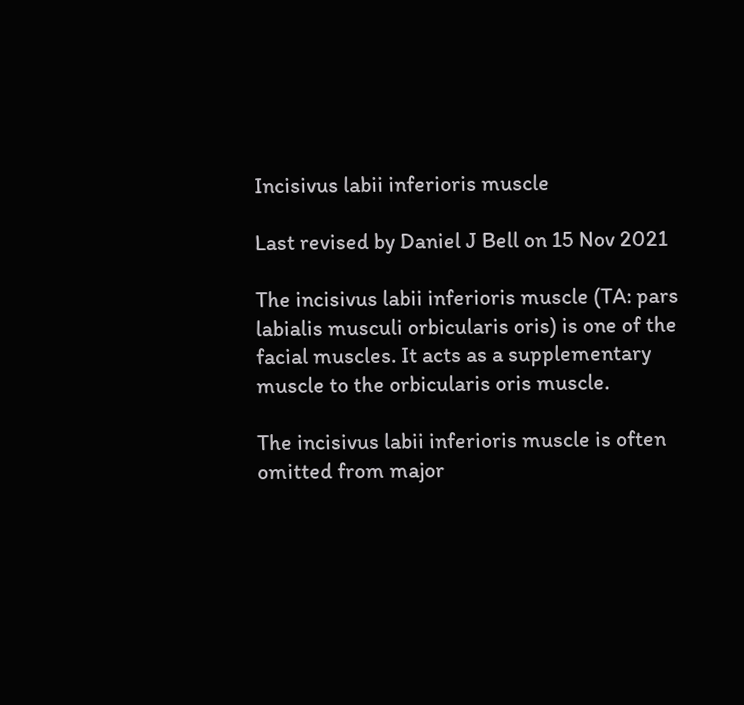Incisivus labii inferioris muscle

Last revised by Daniel J Bell on 15 Nov 2021

The incisivus labii inferioris muscle (TA: pars labialis musculi orbicularis oris) is one of the facial muscles. It acts as a supplementary muscle to the orbicularis oris muscle.

The incisivus labii inferioris muscle is often omitted from major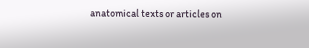anatomical texts or articles on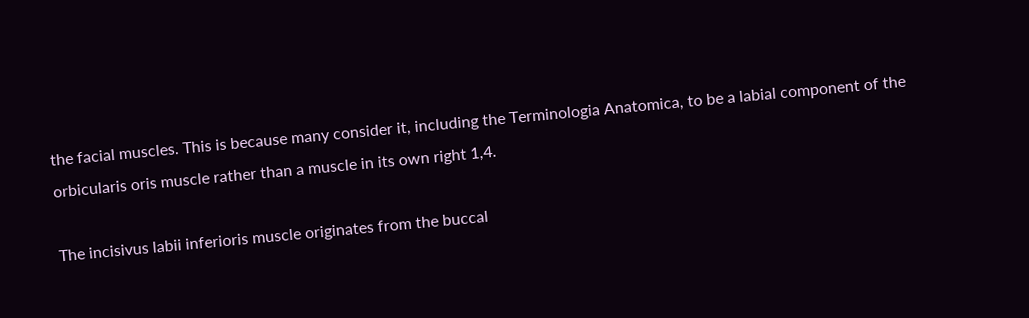the facial muscles. This is because many consider it, including the Terminologia Anatomica, to be a labial component of the orbicularis oris muscle rather than a muscle in its own right 1,4.

The incisivus labii inferioris muscle originates from the buccal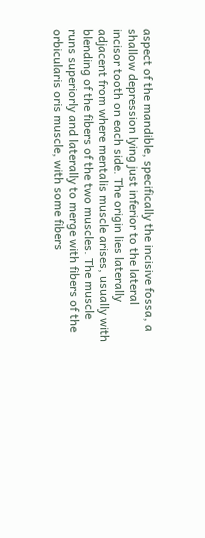aspect of the mandible, specifically the incisive fossa, a shallow depression lying just inferior to the lateral incisor tooth on each side. The origin lies laterally adjacent from where mentalis muscle arises, usually with blending of the fibers of the two muscles. The muscle runs superiorly and laterally to merge with fibers of the orbicularis oris muscle, with some fibers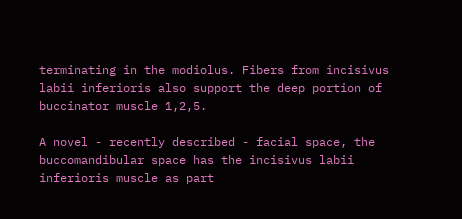terminating in the modiolus. Fibers from incisivus labii inferioris also support the deep portion of buccinator muscle 1,2,5.

A novel - recently described - facial space, the buccomandibular space has the incisivus labii inferioris muscle as part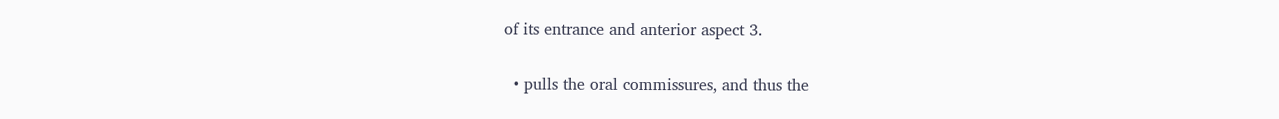of its entrance and anterior aspect 3.

  • pulls the oral commissures, and thus the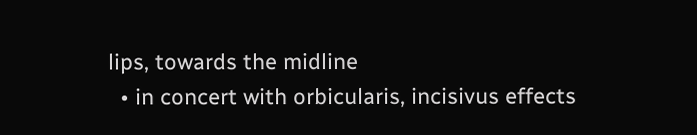lips, towards the midline
  • in concert with orbicularis, incisivus effects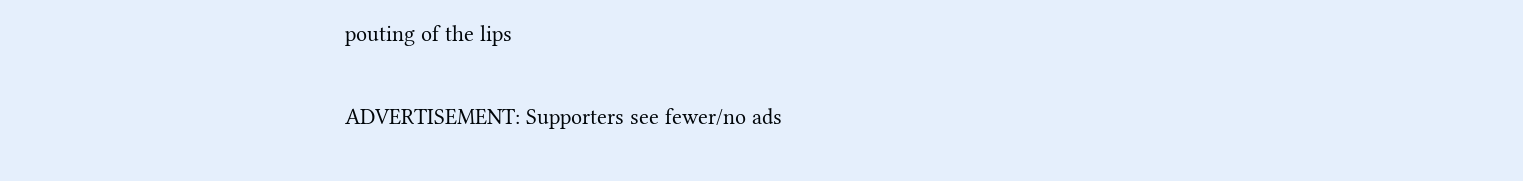pouting of the lips

ADVERTISEMENT: Supporters see fewer/no ads